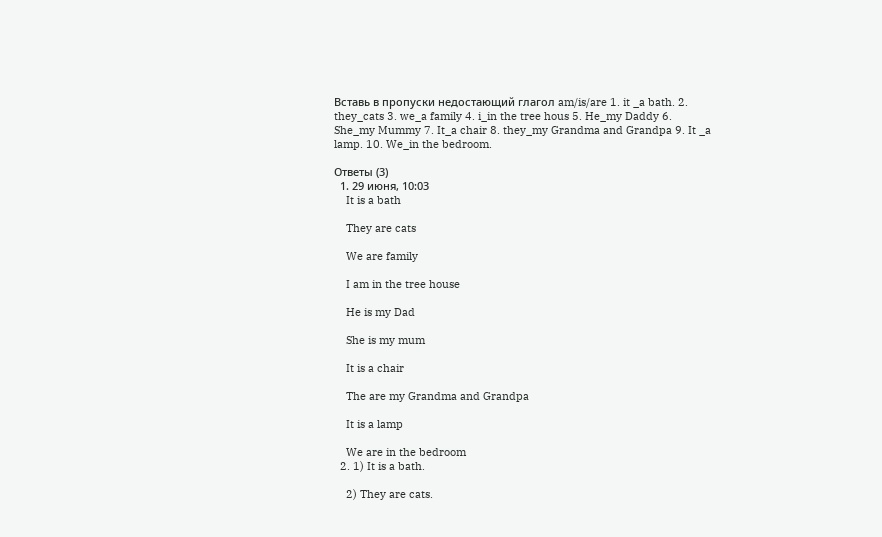Вставь в пропуски недостающий глагол am/is/are 1. it _a bath. 2. they_cats 3. we_a family 4. i_in the tree hous 5. He_my Daddy 6. She_my Mummy 7. It_a chair 8. they_my Grandma and Grandpa 9. It _a lamp. 10. We_in the bedroom.

Ответы (3)
  1. 29 июня, 10:03
    It is a bath

    They are cats

    We are family

    I am in the tree house

    He is my Dad

    She is my mum

    It is a chair

    The are my Grandma and Grandpa

    It is a lamp

    We are in the bedroom
  2. 1) It is a bath.

    2) They are cats.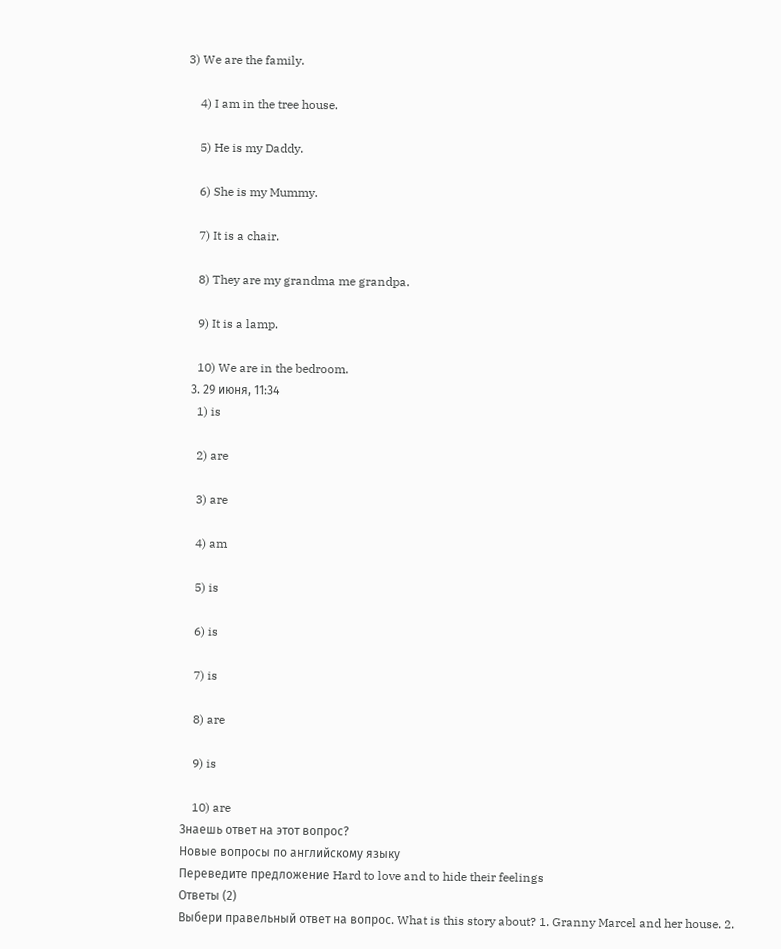3) We are the family.

    4) I am in the tree house.

    5) He is my Daddy.

    6) She is my Mummy.

    7) It is a chair.

    8) They are my grandma me grandpa.

    9) It is a lamp.

    10) We are in the bedroom.
  3. 29 июня, 11:34
    1) is

    2) are

    3) are

    4) am

    5) is

    6) is

    7) is

    8) are

    9) is

    10) are
Знаешь ответ на этот вопрос?
Новые вопросы по английскому языку
Переведите предложение Hard to love and to hide their feelings
Ответы (2)
Выбери правельный ответ на вопрос. What is this story about? 1. Granny Marcel and her house. 2.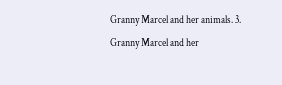Granny Marcel and her animals. 3. Granny Marcel and her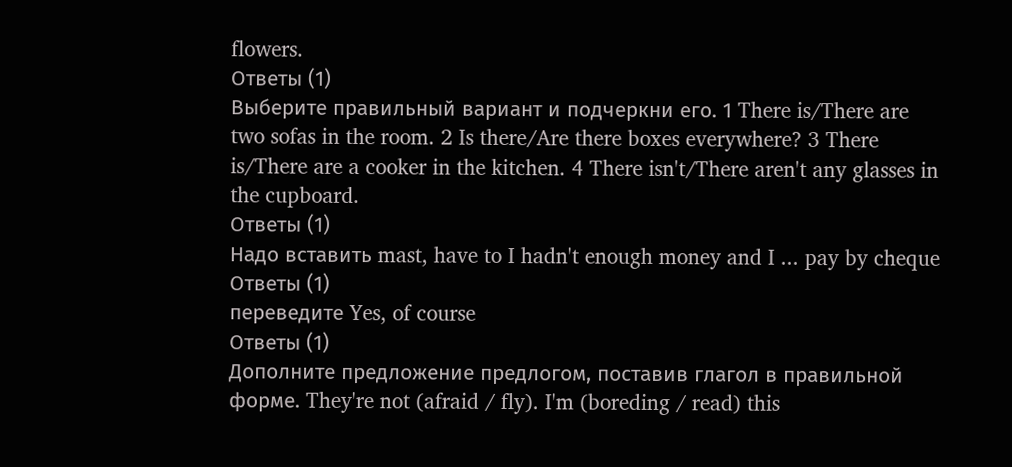flowers.
Ответы (1)
Выберите правильный вариант и подчеркни его. 1 There is/There are two sofas in the room. 2 Is there/Are there boxes everywhere? 3 There is/There are a cooker in the kitchen. 4 There isn't/There aren't any glasses in the cupboard.
Ответы (1)
Надо вставить mast, have to I hadn't enough money and I ... pay by cheque
Ответы (1)
переведите Yes, of course
Ответы (1)
Дополните предложение предлогом, поставив глагол в правильной форме. They're not (afraid / fly). I'm (boreding / read) this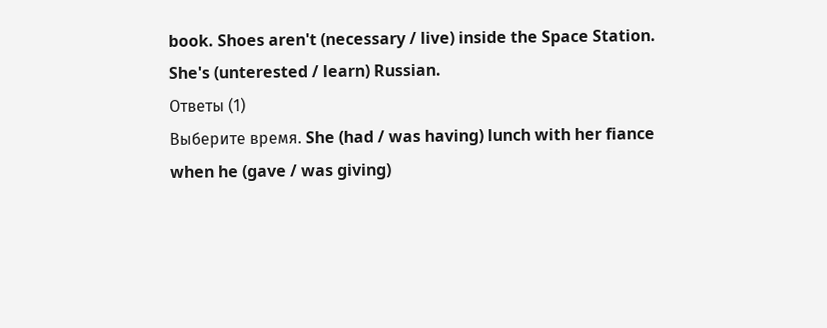book. Shoes aren't (necessary / live) inside the Space Station. She's (unterested / learn) Russian.
Ответы (1)
Выберите время. She (had / was having) lunch with her fiance when he (gave / was giving)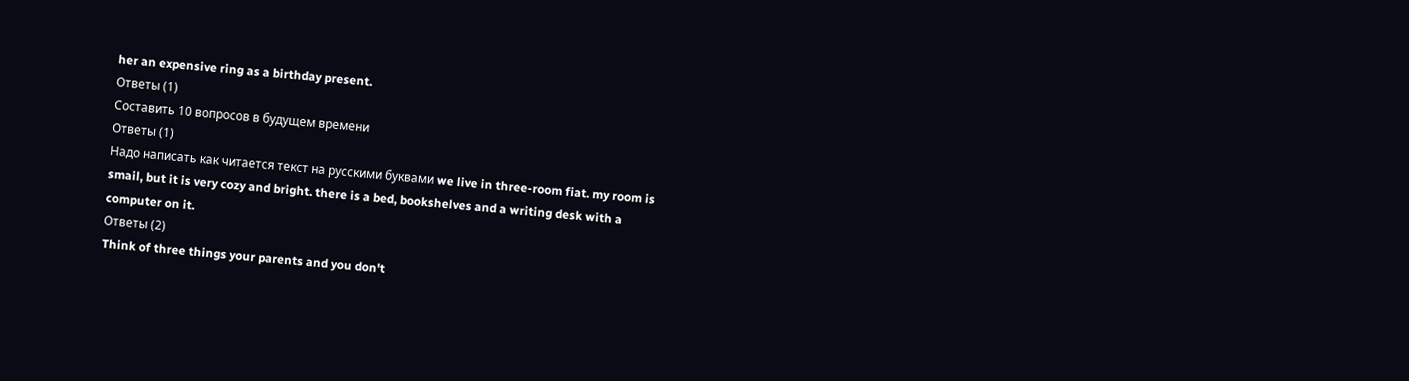her an expensive ring as a birthday present.
Ответы (1)
Составить 10 вопросов в будущем времени
Ответы (1)
Надо написать как читается текст на русскими буквами we live in three-room fiat. my room is smail, but it is very cozy and bright. there is a bed, bookshelves and a writing desk with a computer on it.
Ответы (2)
Think of three things your parents and you don't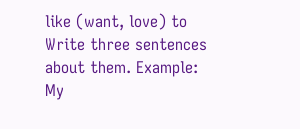like (want, love) to Write three sentences about them. Example: My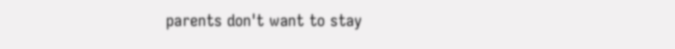parents don't want to stay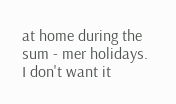at home during the sum - mer holidays. I don't want it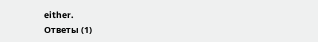either.
Ответы (1)